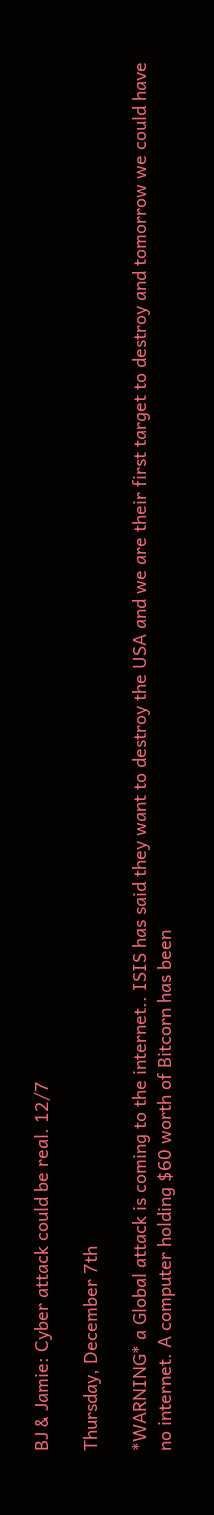BJ & Jamie: Cyber attack could be real. 12/7

Thursday, December 7th

*WARNING* a Global attack is coming to the internet.. ISIS has said they want to destroy the USA and we are their first target to destroy and tomorrow we could have no internet. A computer holding $60 worth of Bitcorn has been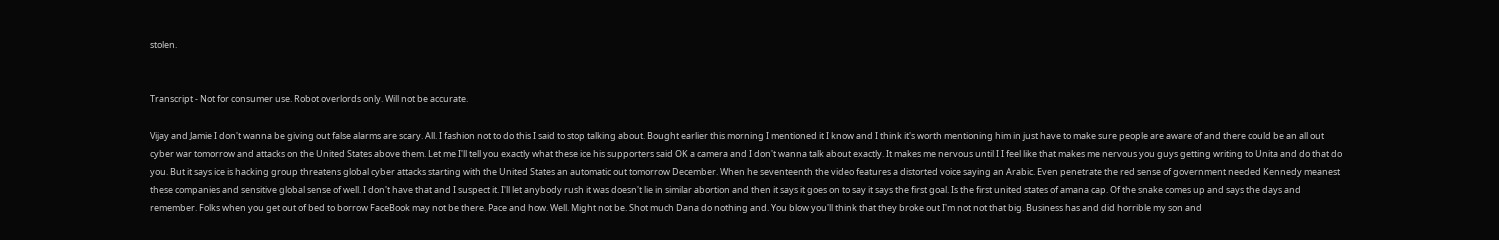stolen.


Transcript - Not for consumer use. Robot overlords only. Will not be accurate.

Vijay and Jamie I don't wanna be giving out false alarms are scary. All. I fashion not to do this I said to stop talking about. Bought earlier this morning I mentioned it I know and I think it's worth mentioning him in just have to make sure people are aware of and there could be an all out cyber war tomorrow and attacks on the United States above them. Let me I'll tell you exactly what these ice his supporters said OK a camera and I don't wanna talk about exactly. It makes me nervous until I I feel like that makes me nervous you guys getting writing to Unita and do that do you. But it says ice is hacking group threatens global cyber attacks starting with the United States an automatic out tomorrow December. When he seventeenth the video features a distorted voice saying an Arabic. Even penetrate the red sense of government needed Kennedy meanest these companies and sensitive global sense of well. I don't have that and I suspect it. I'll let anybody rush it was doesn't lie in similar abortion and then it says it goes on to say it says the first goal. Is the first united states of amana cap. Of the snake comes up and says the days and remember. Folks when you get out of bed to borrow FaceBook may not be there. Pace and how. Well. Might not be. Shot much Dana do nothing and. You blow you'll think that they broke out I'm not not that big. Business has and did horrible my son and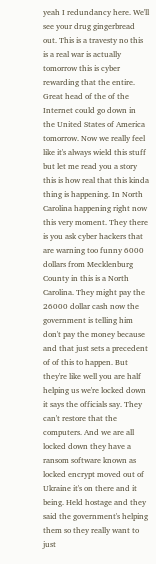yeah I redundancy here. We'll see your drug gingerbread out. This is a travesty no this is a real war is actually tomorrow this is cyber rewarding that the entire. Great head of the of the Internet could go down in the United States of America tomorrow. Now we really feel like it's always wield this stuff but let me read you a story this is how real that this kinda thing is happening. In North Carolina happening right now this very moment. They there is you ask cyber hackers that are warning too funny 6000 dollars from Mecklenburg County in this is a North Carolina. They might pay the 26000 dollar cash now the government is telling him don't pay the money because and that just sets a precedent of of this to happen. But they're like well you are half helping us we're locked down it says the officials say. They can't restore that the computers. And we are all locked down they have a ransom software known as locked encrypt moved out of Ukraine it's on there and it being. Held hostage and they said the government's helping them so they really want to just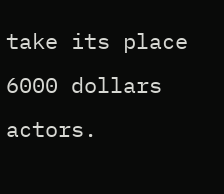take its place 6000 dollars actors.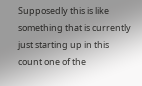Supposedly this is like something that is currently just starting up in this count one of the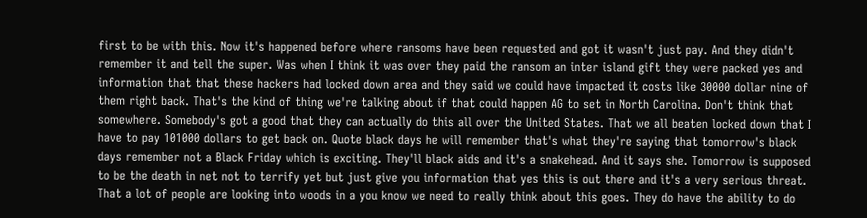first to be with this. Now it's happened before where ransoms have been requested and got it wasn't just pay. And they didn't remember it and tell the super. Was when I think it was over they paid the ransom an inter island gift they were packed yes and information that that these hackers had locked down area and they said we could have impacted it costs like 30000 dollar nine of them right back. That's the kind of thing we're talking about if that could happen AG to set in North Carolina. Don't think that somewhere. Somebody's got a good that they can actually do this all over the United States. That we all beaten locked down that I have to pay 101000 dollars to get back on. Quote black days he will remember that's what they're saying that tomorrow's black days remember not a Black Friday which is exciting. They'll black aids and it's a snakehead. And it says she. Tomorrow is supposed to be the death in net not to terrify yet but just give you information that yes this is out there and it's a very serious threat. That a lot of people are looking into woods in a you know we need to really think about this goes. They do have the ability to do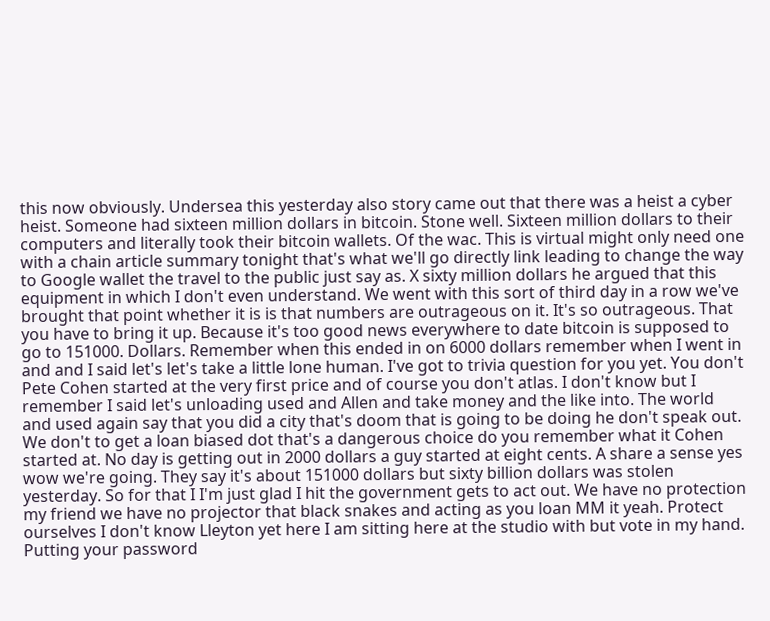this now obviously. Undersea this yesterday also story came out that there was a heist a cyber heist. Someone had sixteen million dollars in bitcoin. Stone well. Sixteen million dollars to their computers and literally took their bitcoin wallets. Of the wac. This is virtual might only need one with a chain article summary tonight that's what we'll go directly link leading to change the way to Google wallet the travel to the public just say as. X sixty million dollars he argued that this equipment in which I don't even understand. We went with this sort of third day in a row we've brought that point whether it is is that numbers are outrageous on it. It's so outrageous. That you have to bring it up. Because it's too good news everywhere to date bitcoin is supposed to go to 151000. Dollars. Remember when this ended in on 6000 dollars remember when I went in and and I said let's let's take a little lone human. I've got to trivia question for you yet. You don't Pete Cohen started at the very first price and of course you don't atlas. I don't know but I remember I said let's unloading used and Allen and take money and the like into. The world and used again say that you did a city that's doom that is going to be doing he don't speak out. We don't to get a loan biased dot that's a dangerous choice do you remember what it Cohen started at. No day is getting out in 2000 dollars a guy started at eight cents. A share a sense yes wow we're going. They say it's about 151000 dollars but sixty billion dollars was stolen yesterday. So for that I I'm just glad I hit the government gets to act out. We have no protection my friend we have no projector that black snakes and acting as you loan MM it yeah. Protect ourselves I don't know Lleyton yet here I am sitting here at the studio with but vote in my hand. Putting your password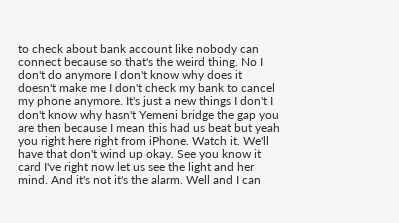to check about bank account like nobody can connect because so that's the weird thing. No I don't do anymore I don't know why does it doesn't make me I don't check my bank to cancel my phone anymore. It's just a new things I don't I don't know why hasn't Yemeni bridge the gap you are then because I mean this had us beat but yeah you right here right from iPhone. Watch it. We'll have that don't wind up okay. See you know it card I've right now let us see the light and her mind. And it's not it's the alarm. Well and I can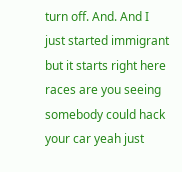turn off. And. And I just started immigrant but it starts right here races are you seeing somebody could hack your car yeah just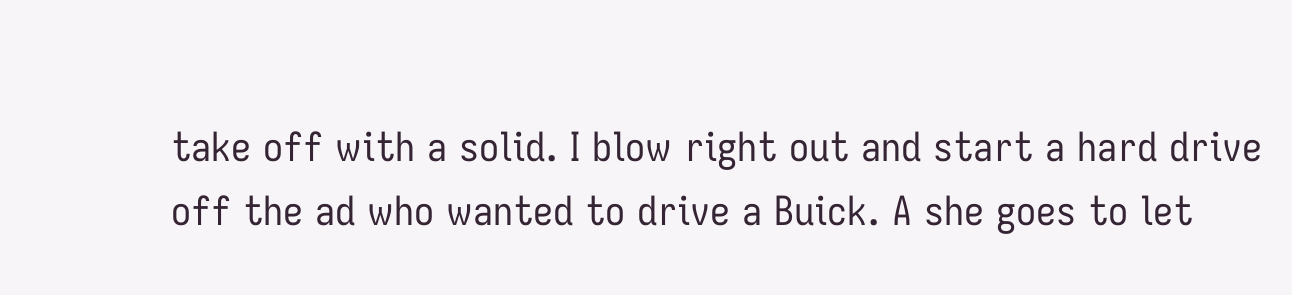take off with a solid. I blow right out and start a hard drive off the ad who wanted to drive a Buick. A she goes to let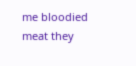me bloodied meat they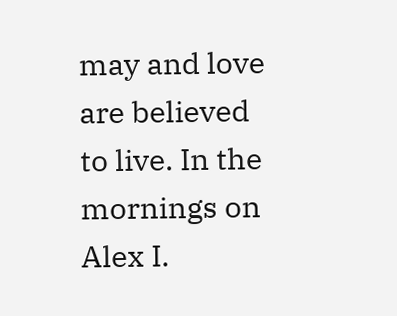may and love are believed to live. In the mornings on Alex I.